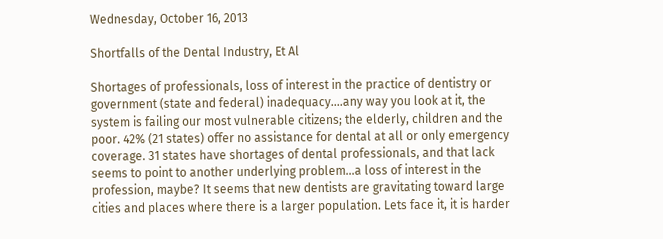Wednesday, October 16, 2013

Shortfalls of the Dental Industry, Et Al

Shortages of professionals, loss of interest in the practice of dentistry or government (state and federal) inadequacy....any way you look at it, the system is failing our most vulnerable citizens; the elderly, children and the poor. 42% (21 states) offer no assistance for dental at all or only emergency coverage. 31 states have shortages of dental professionals, and that lack seems to point to another underlying problem...a loss of interest in the profession, maybe? It seems that new dentists are gravitating toward large cities and places where there is a larger population. Lets face it, it is harder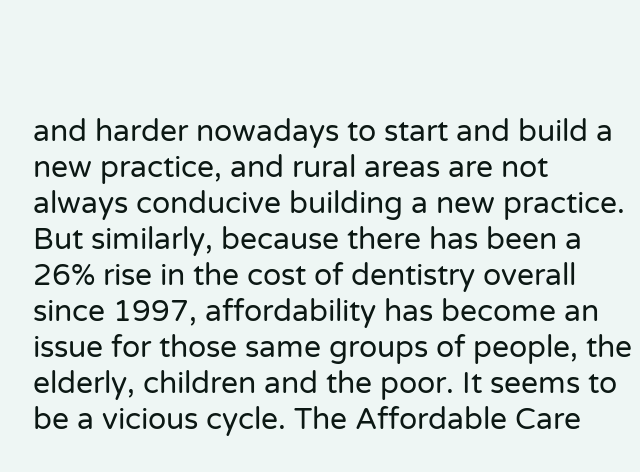and harder nowadays to start and build a new practice, and rural areas are not always conducive building a new practice. But similarly, because there has been a 26% rise in the cost of dentistry overall since 1997, affordability has become an issue for those same groups of people, the elderly, children and the poor. It seems to be a vicious cycle. The Affordable Care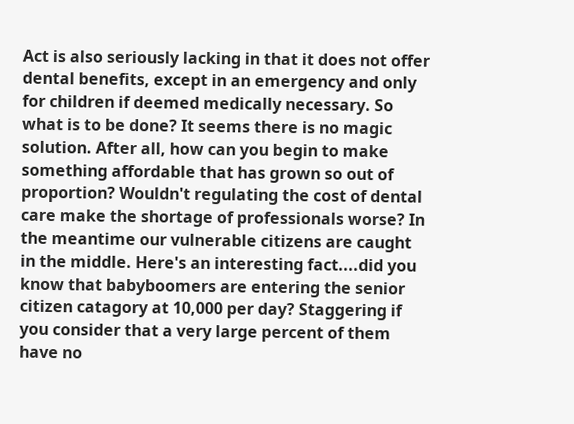Act is also seriously lacking in that it does not offer dental benefits, except in an emergency and only for children if deemed medically necessary. So what is to be done? It seems there is no magic solution. After all, how can you begin to make something affordable that has grown so out of proportion? Wouldn't regulating the cost of dental care make the shortage of professionals worse? In the meantime our vulnerable citizens are caught in the middle. Here's an interesting fact....did you know that babyboomers are entering the senior citizen catagory at 10,000 per day? Staggering if you consider that a very large percent of them have no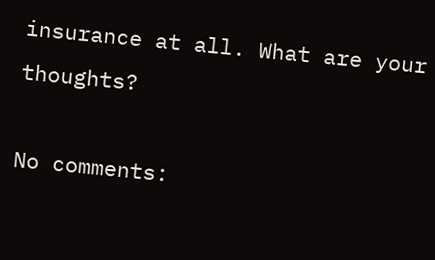insurance at all. What are your thoughts?

No comments: